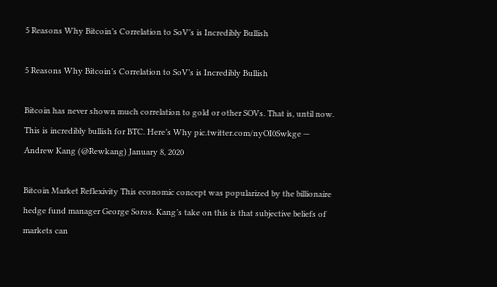5 Reasons Why Bitcoin’s Correlation to SoV’s is Incredibly Bullish

5 Reasons Why Bitcoin’s Correlation to SoV’s is Incredibly Bullish

Bitcoin has never shown much correlation to gold or other SOVs. That is, until now. This is incredibly bullish for BTC. Here’s Why pic.twitter.com/nyOI0Swkge — Andrew Kang (@Rewkang) January 8, 2020

Bitcoin Market Reflexivity This economic concept was popularized by the billionaire hedge fund manager George Soros. Kang’s take on this is that subjective beliefs of markets can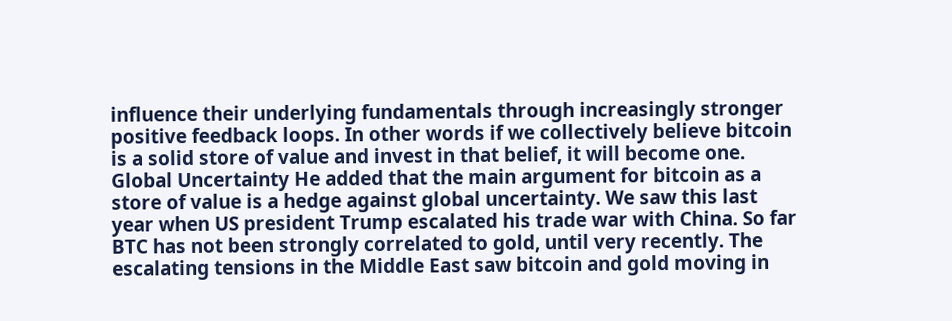influence their underlying fundamentals through increasingly stronger positive feedback loops. In other words if we collectively believe bitcoin is a solid store of value and invest in that belief, it will become one. Global Uncertainty He added that the main argument for bitcoin as a store of value is a hedge against global uncertainty. We saw this last year when US president Trump escalated his trade war with China. So far BTC has not been strongly correlated to gold, until very recently. The escalating tensions in the Middle East saw bitcoin and gold moving in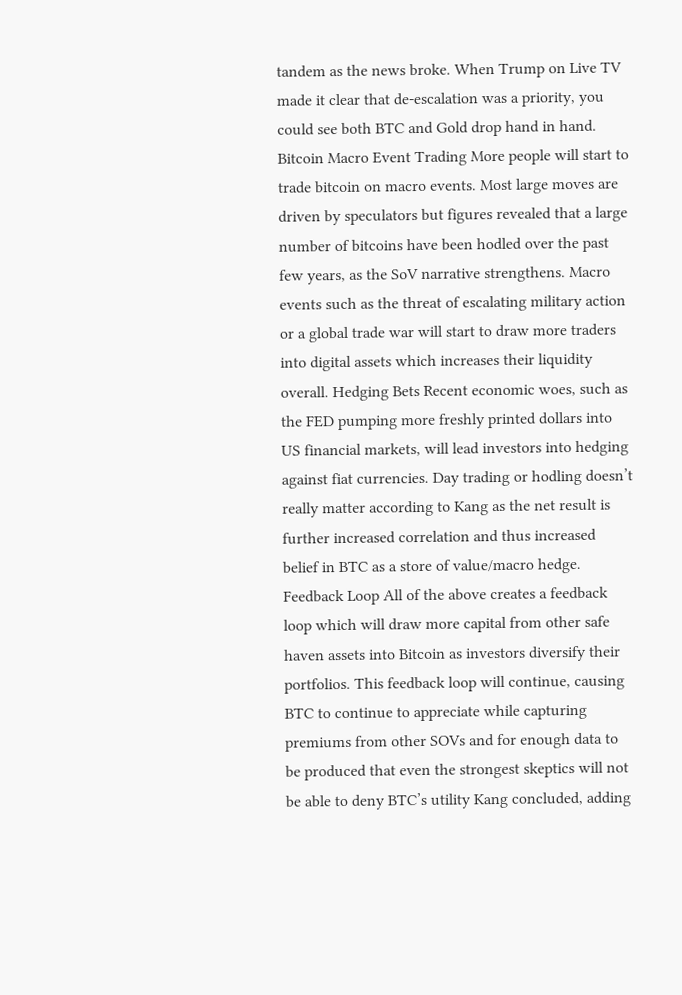tandem as the news broke. When Trump on Live TV made it clear that de-escalation was a priority, you could see both BTC and Gold drop hand in hand. Bitcoin Macro Event Trading More people will start to trade bitcoin on macro events. Most large moves are driven by speculators but figures revealed that a large number of bitcoins have been hodled over the past few years, as the SoV narrative strengthens. Macro events such as the threat of escalating military action or a global trade war will start to draw more traders into digital assets which increases their liquidity overall. Hedging Bets Recent economic woes, such as the FED pumping more freshly printed dollars into US financial markets, will lead investors into hedging against fiat currencies. Day trading or hodling doesn’t really matter according to Kang as the net result is further increased correlation and thus increased belief in BTC as a store of value/macro hedge. Feedback Loop All of the above creates a feedback loop which will draw more capital from other safe haven assets into Bitcoin as investors diversify their portfolios. This feedback loop will continue, causing BTC to continue to appreciate while capturing premiums from other SOVs and for enough data to be produced that even the strongest skeptics will not be able to deny BTC’s utility Kang concluded, adding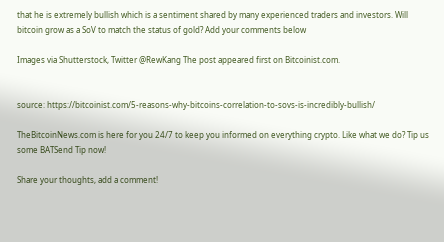that he is extremely bullish which is a sentiment shared by many experienced traders and investors. Will bitcoin grow as a SoV to match the status of gold? Add your comments below

Images via Shutterstock, Twitter @RewKang The post appeared first on Bitcoinist.com.


source: https://bitcoinist.com/5-reasons-why-bitcoins-correlation-to-sovs-is-incredibly-bullish/

TheBitcoinNews.com is here for you 24/7 to keep you informed on everything crypto. Like what we do? Tip us some BATSend Tip now!

Share your thoughts, add a comment!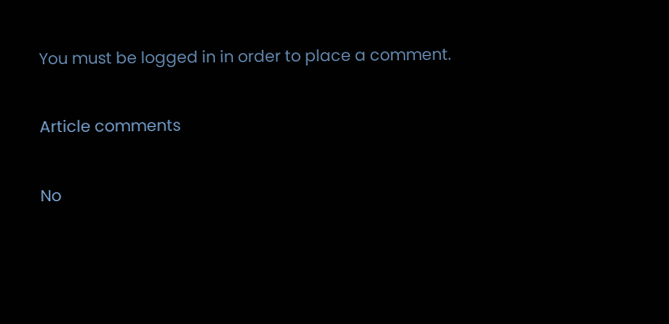You must be logged in in order to place a comment.

Article comments

No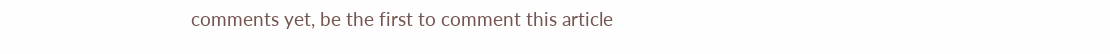comments yet, be the first to comment this article